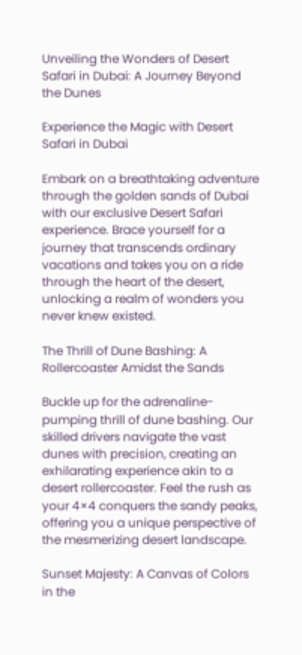Unveiling the Wonders of Desert Safari in Dubai: A Journey Beyond the Dunes

Experience the Magic with Desert Safari in Dubai

Embark on a breathtaking adventure through the golden sands of Dubai with our exclusive Desert Safari experience. Brace yourself for a journey that transcends ordinary vacations and takes you on a ride through the heart of the desert, unlocking a realm of wonders you never knew existed.

The Thrill of Dune Bashing: A Rollercoaster Amidst the Sands

Buckle up for the adrenaline-pumping thrill of dune bashing. Our skilled drivers navigate the vast dunes with precision, creating an exhilarating experience akin to a desert rollercoaster. Feel the rush as your 4×4 conquers the sandy peaks, offering you a unique perspective of the mesmerizing desert landscape.

Sunset Majesty: A Canvas of Colors in the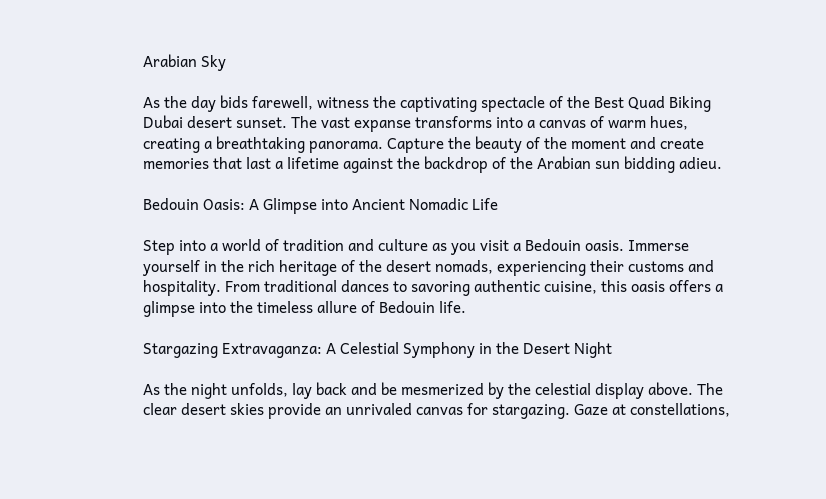Arabian Sky

As the day bids farewell, witness the captivating spectacle of the Best Quad Biking Dubai desert sunset. The vast expanse transforms into a canvas of warm hues, creating a breathtaking panorama. Capture the beauty of the moment and create memories that last a lifetime against the backdrop of the Arabian sun bidding adieu.

Bedouin Oasis: A Glimpse into Ancient Nomadic Life

Step into a world of tradition and culture as you visit a Bedouin oasis. Immerse yourself in the rich heritage of the desert nomads, experiencing their customs and hospitality. From traditional dances to savoring authentic cuisine, this oasis offers a glimpse into the timeless allure of Bedouin life.

Stargazing Extravaganza: A Celestial Symphony in the Desert Night

As the night unfolds, lay back and be mesmerized by the celestial display above. The clear desert skies provide an unrivaled canvas for stargazing. Gaze at constellations,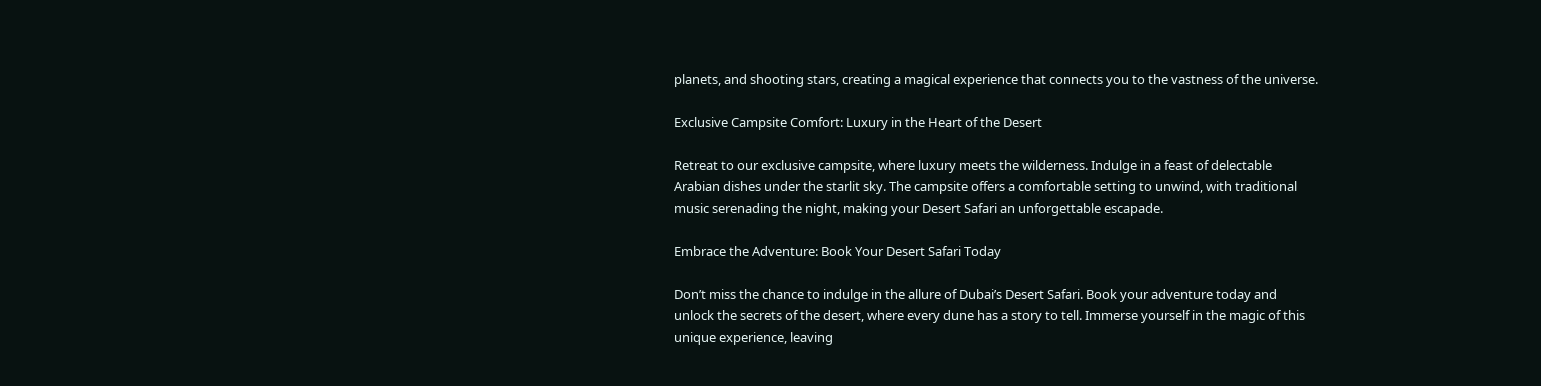planets, and shooting stars, creating a magical experience that connects you to the vastness of the universe.

Exclusive Campsite Comfort: Luxury in the Heart of the Desert

Retreat to our exclusive campsite, where luxury meets the wilderness. Indulge in a feast of delectable Arabian dishes under the starlit sky. The campsite offers a comfortable setting to unwind, with traditional music serenading the night, making your Desert Safari an unforgettable escapade.

Embrace the Adventure: Book Your Desert Safari Today

Don’t miss the chance to indulge in the allure of Dubai’s Desert Safari. Book your adventure today and unlock the secrets of the desert, where every dune has a story to tell. Immerse yourself in the magic of this unique experience, leaving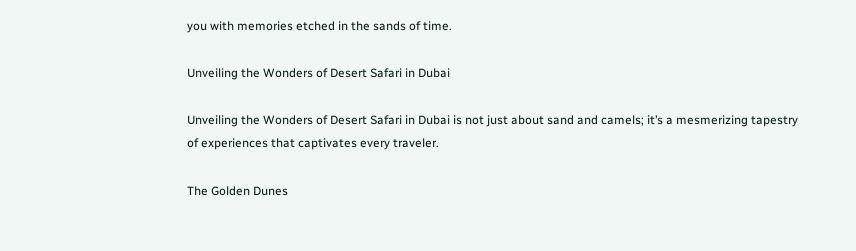you with memories etched in the sands of time.

Unveiling the Wonders of Desert Safari in Dubai

Unveiling the Wonders of Desert Safari in Dubai is not just about sand and camels; it’s a mesmerizing tapestry of experiences that captivates every traveler.

The Golden Dunes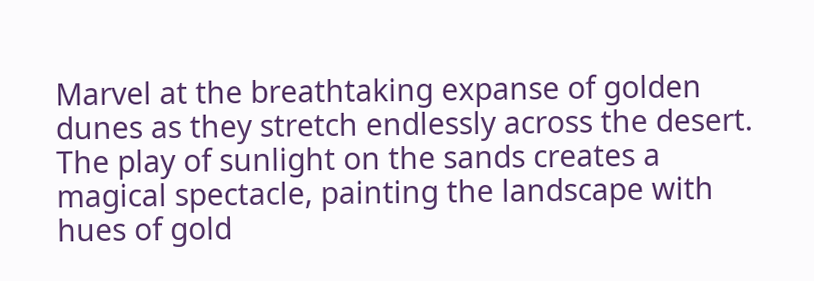Marvel at the breathtaking expanse of golden dunes as they stretch endlessly across the desert. The play of sunlight on the sands creates a magical spectacle, painting the landscape with hues of gold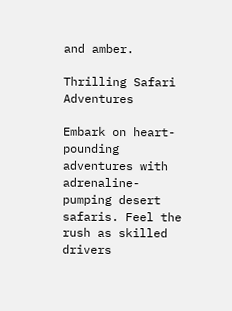and amber.

Thrilling Safari Adventures

Embark on heart-pounding adventures with adrenaline-pumping desert safaris. Feel the rush as skilled drivers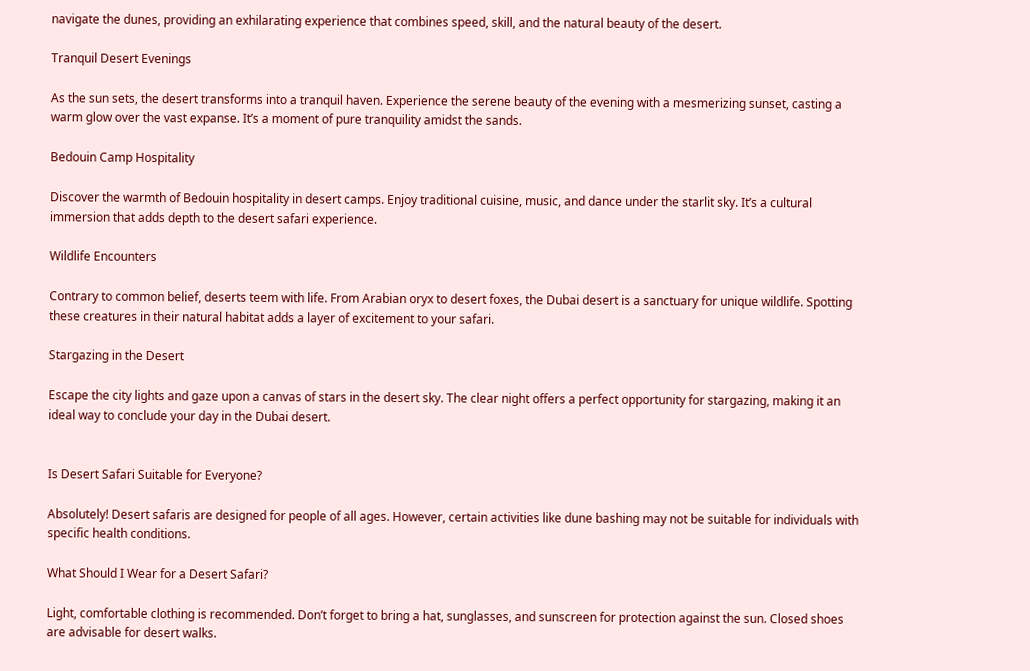navigate the dunes, providing an exhilarating experience that combines speed, skill, and the natural beauty of the desert.

Tranquil Desert Evenings

As the sun sets, the desert transforms into a tranquil haven. Experience the serene beauty of the evening with a mesmerizing sunset, casting a warm glow over the vast expanse. It’s a moment of pure tranquility amidst the sands.

Bedouin Camp Hospitality

Discover the warmth of Bedouin hospitality in desert camps. Enjoy traditional cuisine, music, and dance under the starlit sky. It’s a cultural immersion that adds depth to the desert safari experience.

Wildlife Encounters

Contrary to common belief, deserts teem with life. From Arabian oryx to desert foxes, the Dubai desert is a sanctuary for unique wildlife. Spotting these creatures in their natural habitat adds a layer of excitement to your safari.

Stargazing in the Desert

Escape the city lights and gaze upon a canvas of stars in the desert sky. The clear night offers a perfect opportunity for stargazing, making it an ideal way to conclude your day in the Dubai desert.


Is Desert Safari Suitable for Everyone?

Absolutely! Desert safaris are designed for people of all ages. However, certain activities like dune bashing may not be suitable for individuals with specific health conditions.

What Should I Wear for a Desert Safari?

Light, comfortable clothing is recommended. Don’t forget to bring a hat, sunglasses, and sunscreen for protection against the sun. Closed shoes are advisable for desert walks.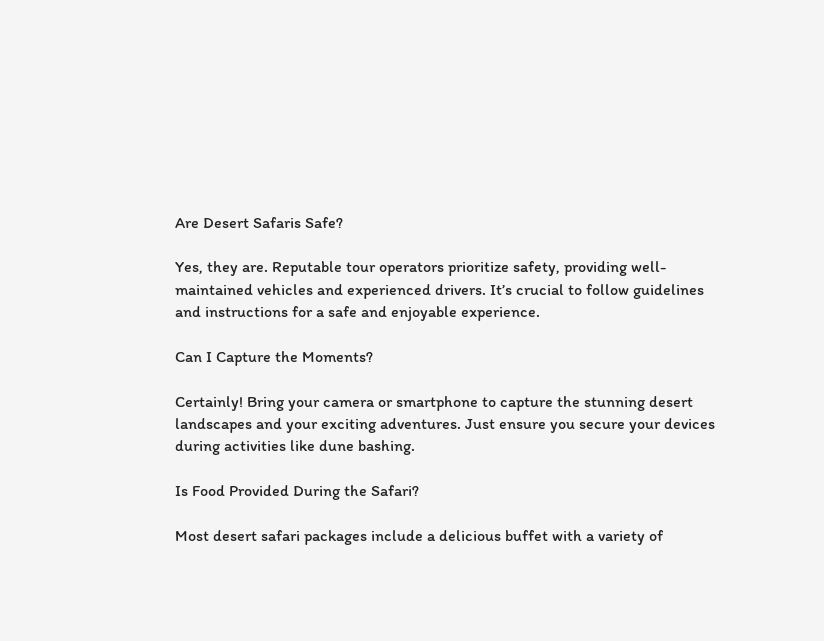Are Desert Safaris Safe?

Yes, they are. Reputable tour operators prioritize safety, providing well-maintained vehicles and experienced drivers. It’s crucial to follow guidelines and instructions for a safe and enjoyable experience.

Can I Capture the Moments?

Certainly! Bring your camera or smartphone to capture the stunning desert landscapes and your exciting adventures. Just ensure you secure your devices during activities like dune bashing.

Is Food Provided During the Safari?

Most desert safari packages include a delicious buffet with a variety of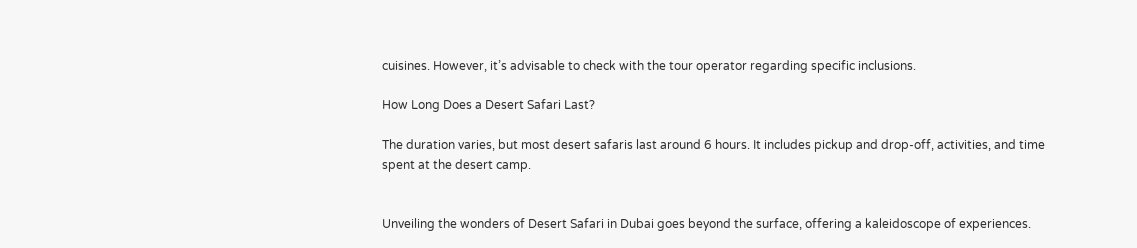cuisines. However, it’s advisable to check with the tour operator regarding specific inclusions.

How Long Does a Desert Safari Last?

The duration varies, but most desert safaris last around 6 hours. It includes pickup and drop-off, activities, and time spent at the desert camp.


Unveiling the wonders of Desert Safari in Dubai goes beyond the surface, offering a kaleidoscope of experiences.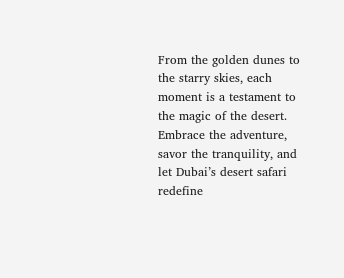From the golden dunes to the starry skies, each moment is a testament to the magic of the desert. Embrace the adventure, savor the tranquility, and let Dubai’s desert safari redefine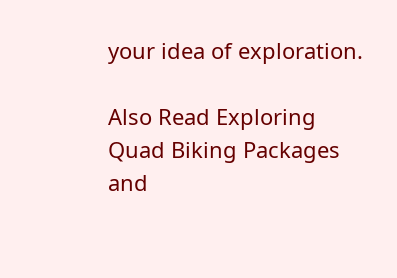your idea of exploration.

Also Read Exploring Quad Biking Packages and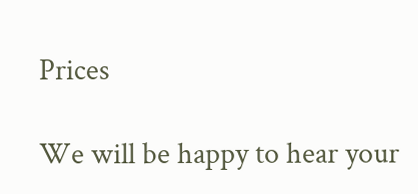Prices

We will be happy to hear your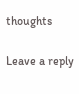thoughts

Leave a reply